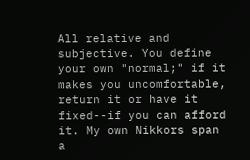All relative and subjective. You define your own "normal;" if it makes you uncomfortable, return it or have it fixed--if you can afford it. My own Nikkors span a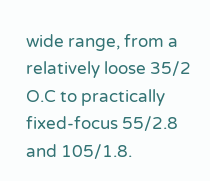wide range, from a relatively loose 35/2 O.C to practically fixed-focus 55/2.8 and 105/1.8.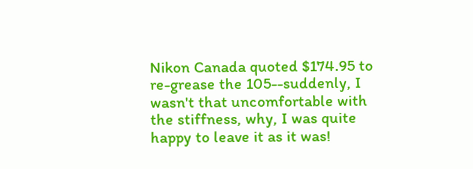Nikon Canada quoted $174.95 to re-grease the 105--suddenly, I wasn't that uncomfortable with the stiffness, why, I was quite happy to leave it as it was!